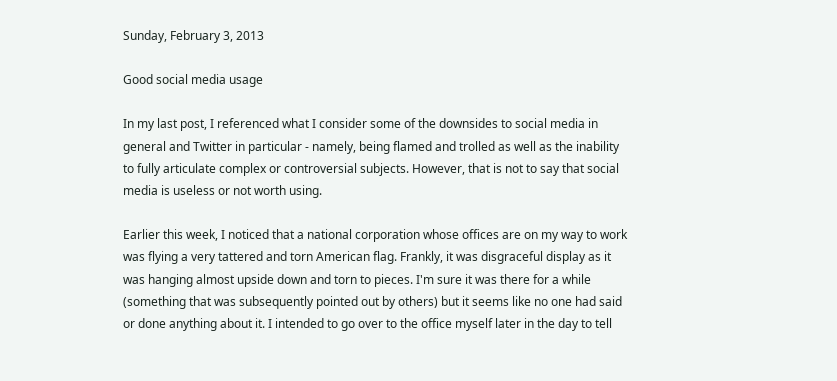Sunday, February 3, 2013

Good social media usage

In my last post, I referenced what I consider some of the downsides to social media in general and Twitter in particular - namely, being flamed and trolled as well as the inability to fully articulate complex or controversial subjects. However, that is not to say that social media is useless or not worth using.

Earlier this week, I noticed that a national corporation whose offices are on my way to work was flying a very tattered and torn American flag. Frankly, it was disgraceful display as it was hanging almost upside down and torn to pieces. I'm sure it was there for a while (something that was subsequently pointed out by others) but it seems like no one had said or done anything about it. I intended to go over to the office myself later in the day to tell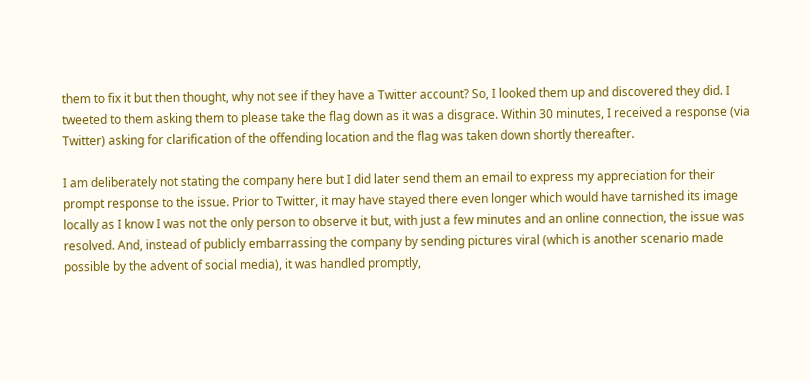them to fix it but then thought, why not see if they have a Twitter account? So, I looked them up and discovered they did. I tweeted to them asking them to please take the flag down as it was a disgrace. Within 30 minutes, I received a response (via Twitter) asking for clarification of the offending location and the flag was taken down shortly thereafter.

I am deliberately not stating the company here but I did later send them an email to express my appreciation for their prompt response to the issue. Prior to Twitter, it may have stayed there even longer which would have tarnished its image locally as I know I was not the only person to observe it but, with just a few minutes and an online connection, the issue was resolved. And, instead of publicly embarrassing the company by sending pictures viral (which is another scenario made possible by the advent of social media), it was handled promptly,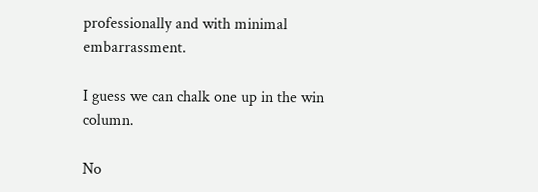professionally and with minimal embarrassment.

I guess we can chalk one up in the win column.

No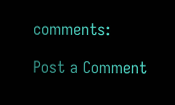comments:

Post a Comment